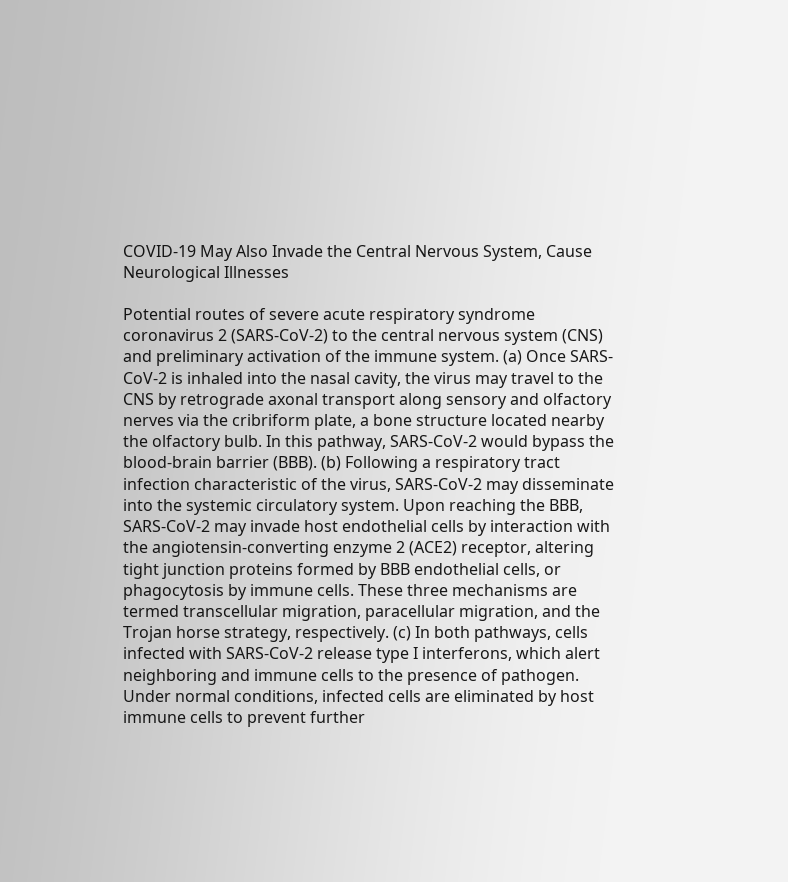COVID-19 May Also Invade the Central Nervous System, Cause Neurological Illnesses

Potential routes of severe acute respiratory syndrome coronavirus 2 (SARS-CoV-2) to the central nervous system (CNS) and preliminary activation of the immune system. (a) Once SARS-CoV-2 is inhaled into the nasal cavity, the virus may travel to the CNS by retrograde axonal transport along sensory and olfactory nerves via the cribriform plate, a bone structure located nearby the olfactory bulb. In this pathway, SARS-CoV-2 would bypass the blood-brain barrier (BBB). (b) Following a respiratory tract infection characteristic of the virus, SARS-CoV-2 may disseminate into the systemic circulatory system. Upon reaching the BBB, SARS-CoV-2 may invade host endothelial cells by interaction with the angiotensin-converting enzyme 2 (ACE2) receptor, altering tight junction proteins formed by BBB endothelial cells, or phagocytosis by immune cells. These three mechanisms are termed transcellular migration, paracellular migration, and the Trojan horse strategy, respectively. (c) In both pathways, cells infected with SARS-CoV-2 release type I interferons, which alert neighboring and immune cells to the presence of pathogen. Under normal conditions, infected cells are eliminated by host immune cells to prevent further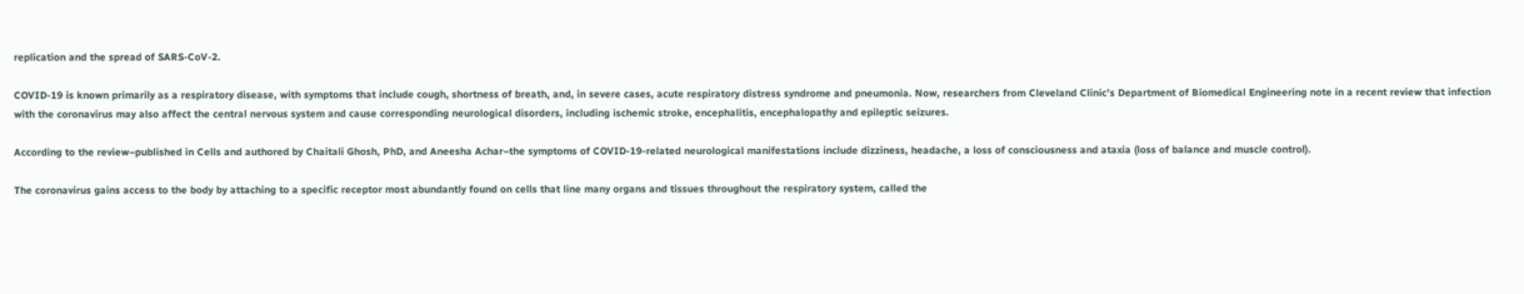replication and the spread of SARS-CoV-2.

COVID-19 is known primarily as a respiratory disease, with symptoms that include cough, shortness of breath, and, in severe cases, acute respiratory distress syndrome and pneumonia. Now, researchers from Cleveland Clinic’s Department of Biomedical Engineering note in a recent review that infection with the coronavirus may also affect the central nervous system and cause corresponding neurological disorders, including ischemic stroke, encephalitis, encephalopathy and epileptic seizures.

According to the review–published in Cells and authored by Chaitali Ghosh, PhD, and Aneesha Achar–the symptoms of COVID-19-related neurological manifestations include dizziness, headache, a loss of consciousness and ataxia (loss of balance and muscle control).

The coronavirus gains access to the body by attaching to a specific receptor most abundantly found on cells that line many organs and tissues throughout the respiratory system, called the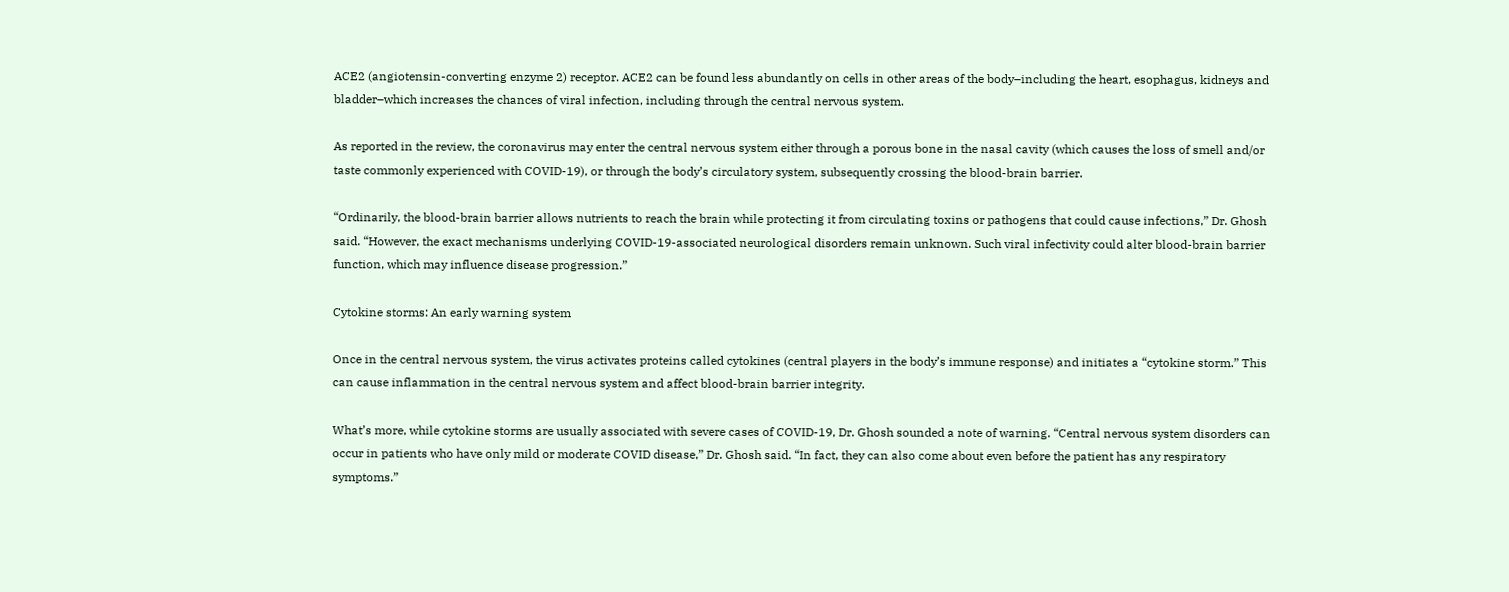ACE2 (angiotensin-converting enzyme 2) receptor. ACE2 can be found less abundantly on cells in other areas of the body–including the heart, esophagus, kidneys and bladder–which increases the chances of viral infection, including through the central nervous system.

As reported in the review, the coronavirus may enter the central nervous system either through a porous bone in the nasal cavity (which causes the loss of smell and/or taste commonly experienced with COVID-19), or through the body’s circulatory system, subsequently crossing the blood-brain barrier.

“Ordinarily, the blood-brain barrier allows nutrients to reach the brain while protecting it from circulating toxins or pathogens that could cause infections,” Dr. Ghosh said. “However, the exact mechanisms underlying COVID-19-associated neurological disorders remain unknown. Such viral infectivity could alter blood-brain barrier function, which may influence disease progression.”

Cytokine storms: An early warning system

Once in the central nervous system, the virus activates proteins called cytokines (central players in the body’s immune response) and initiates a “cytokine storm.” This can cause inflammation in the central nervous system and affect blood-brain barrier integrity.

What’s more, while cytokine storms are usually associated with severe cases of COVID-19, Dr. Ghosh sounded a note of warning. “Central nervous system disorders can occur in patients who have only mild or moderate COVID disease,” Dr. Ghosh said. “In fact, they can also come about even before the patient has any respiratory symptoms.”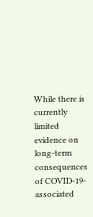While there is currently limited evidence on long-term consequences of COVID-19-associated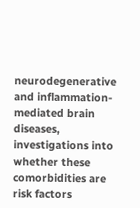neurodegenerative and inflammation-mediated brain diseases, investigations into whether these comorbidities are risk factors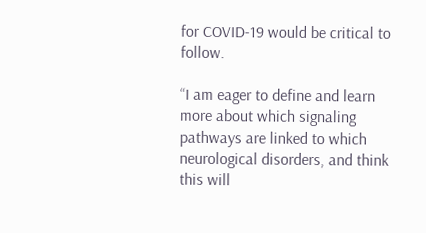for COVID-19 would be critical to follow.

“I am eager to define and learn more about which signaling pathways are linked to which neurological disorders, and think this will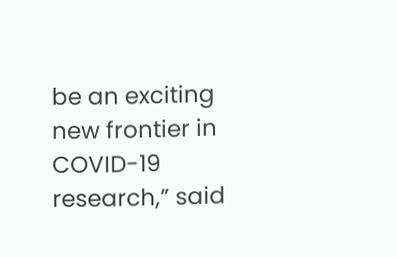be an exciting new frontier in COVID-19 research,” said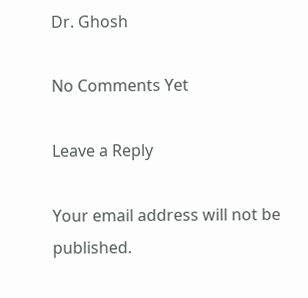Dr. Ghosh

No Comments Yet

Leave a Reply

Your email address will not be published.